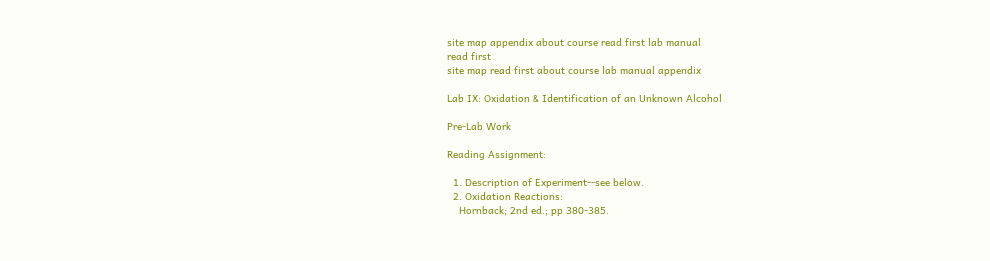site map appendix about course read first lab manual
read first
site map read first about course lab manual appendix

Lab IX: Oxidation & Identification of an Unknown Alcohol

Pre-Lab Work

Reading Assignment:

  1. Description of Experiment--see below.
  2. Oxidation Reactions:
    Hornback; 2nd ed.; pp 380-385.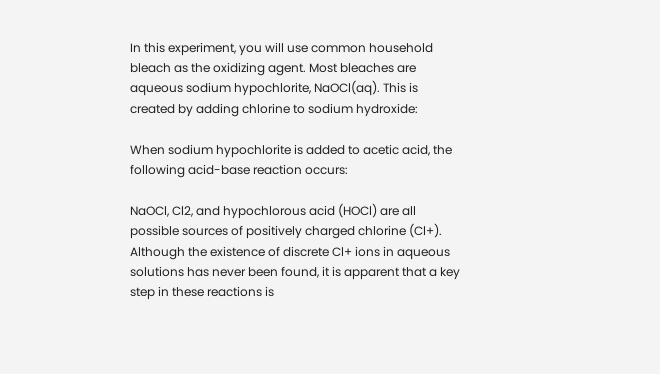In this experiment, you will use common household bleach as the oxidizing agent. Most bleaches are aqueous sodium hypochlorite, NaOCl(aq). This is created by adding chlorine to sodium hydroxide:

When sodium hypochlorite is added to acetic acid, the following acid-base reaction occurs:

NaOCl, Cl2, and hypochlorous acid (HOCl) are all possible sources of positively charged chlorine (Cl+). Although the existence of discrete Cl+ ions in aqueous solutions has never been found, it is apparent that a key step in these reactions is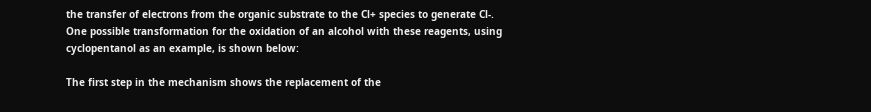the transfer of electrons from the organic substrate to the Cl+ species to generate Cl-. One possible transformation for the oxidation of an alcohol with these reagents, using cyclopentanol as an example, is shown below:

The first step in the mechanism shows the replacement of the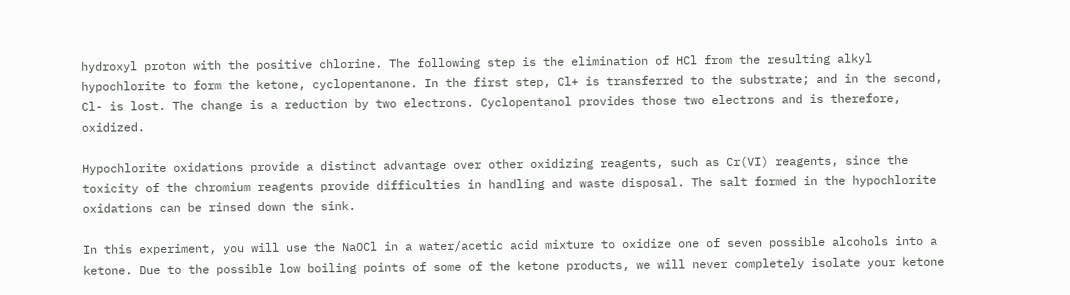hydroxyl proton with the positive chlorine. The following step is the elimination of HCl from the resulting alkyl hypochlorite to form the ketone, cyclopentanone. In the first step, Cl+ is transferred to the substrate; and in the second, Cl- is lost. The change is a reduction by two electrons. Cyclopentanol provides those two electrons and is therefore, oxidized.

Hypochlorite oxidations provide a distinct advantage over other oxidizing reagents, such as Cr(VI) reagents, since the toxicity of the chromium reagents provide difficulties in handling and waste disposal. The salt formed in the hypochlorite oxidations can be rinsed down the sink.

In this experiment, you will use the NaOCl in a water/acetic acid mixture to oxidize one of seven possible alcohols into a ketone. Due to the possible low boiling points of some of the ketone products, we will never completely isolate your ketone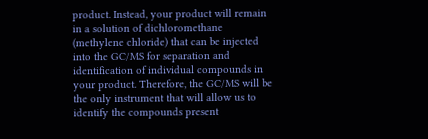product. Instead, your product will remain in a solution of dichloromethane (methylene chloride) that can be injected into the GC/MS for separation and identification of individual compounds in your product. Therefore, the GC/MS will be the only instrument that will allow us to identify the compounds present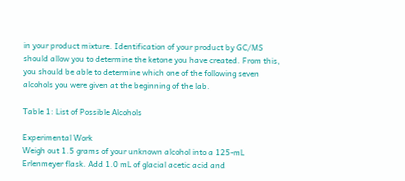in your product mixture. Identification of your product by GC/MS should allow you to determine the ketone you have created. From this, you should be able to determine which one of the following seven alcohols you were given at the beginning of the lab.

Table 1: List of Possible Alcohols

Experimental Work
Weigh out 1.5 grams of your unknown alcohol into a 125-mL Erlenmeyer flask. Add 1.0 mL of glacial acetic acid and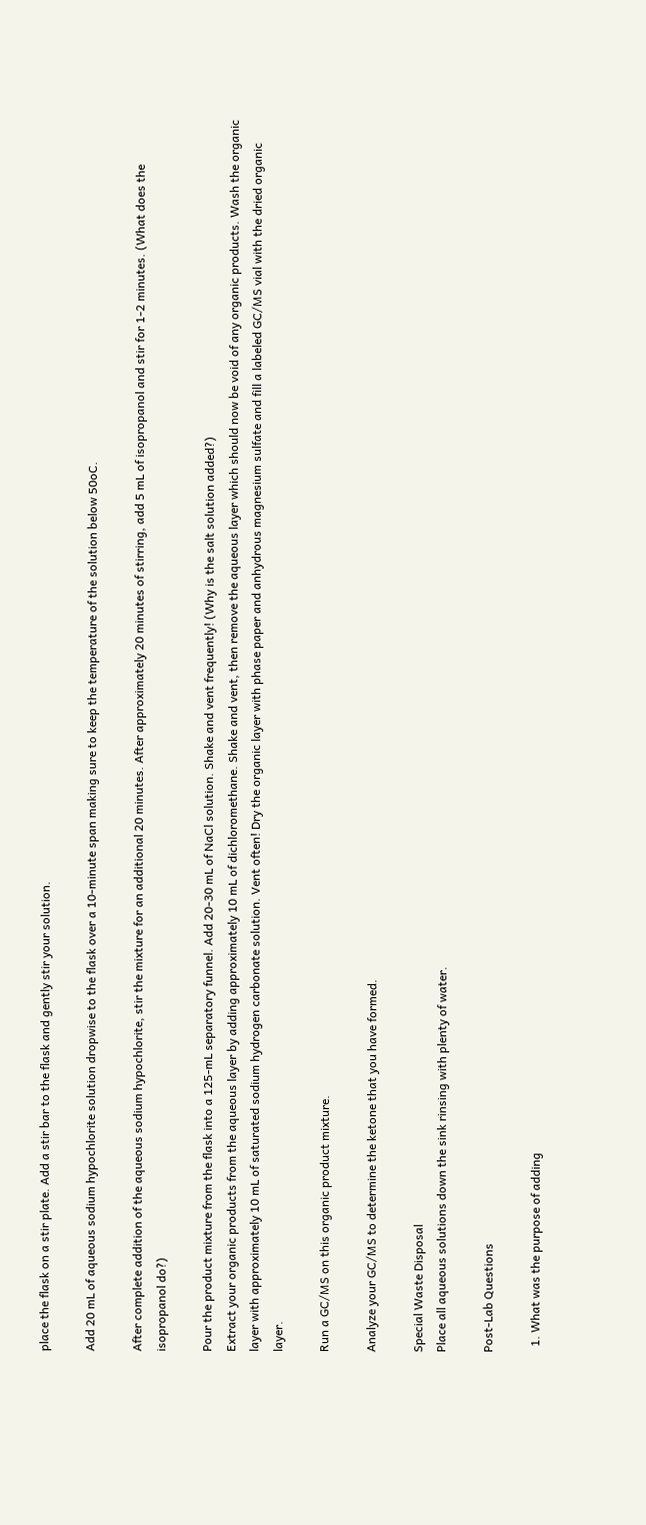place the flask on a stir plate. Add a stir bar to the flask and gently stir your solution.

Add 20 mL of aqueous sodium hypochlorite solution dropwise to the flask over a 10-minute span making sure to keep the temperature of the solution below 50oC.

After complete addition of the aqueous sodium hypochlorite, stir the mixture for an additional 20 minutes. After approximately 20 minutes of stirring, add 5 mL of isopropanol and stir for 1-2 minutes. (What does the isopropanol do?)

Pour the product mixture from the flask into a 125-mL separatory funnel. Add 20-30 mL of NaCl solution. Shake and vent frequently! (Why is the salt solution added?)
Extract your organic products from the aqueous layer by adding approximately 10 mL of dichloromethane. Shake and vent, then remove the aqueous layer which should now be void of any organic products. Wash the organic layer with approximately 10 mL of saturated sodium hydrogen carbonate solution. Vent often! Dry the organic layer with phase paper and anhydrous magnesium sulfate and fill a labeled GC/MS vial with the dried organic layer.

Run a GC/MS on this organic product mixture.

Analyze your GC/MS to determine the ketone that you have formed.

Special Waste Disposal
Place all aqueous solutions down the sink rinsing with plenty of water.

Post-Lab Questions

  1. What was the purpose of adding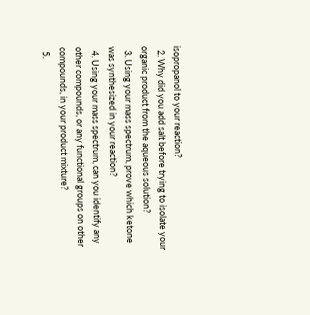isopropanol to your reaction?
  2. Why did you add salt before trying to isolate your organic product from the aqueous solution?
  3. Using your mass spectrum, prove which ketone was synthesized in your reaction?
  4. Using your mass spectrum, can you identify any other compounds, or any functional groups on other compounds, in your product mixture?
  5.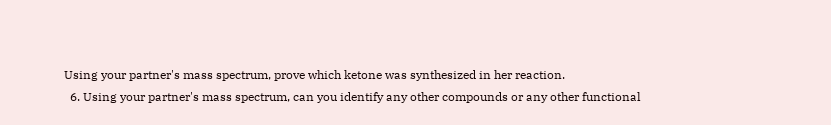Using your partner's mass spectrum, prove which ketone was synthesized in her reaction.
  6. Using your partner's mass spectrum, can you identify any other compounds or any other functional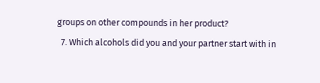groups on other compounds in her product?
  7. Which alcohols did you and your partner start with in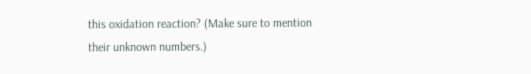this oxidation reaction? (Make sure to mention their unknown numbers.)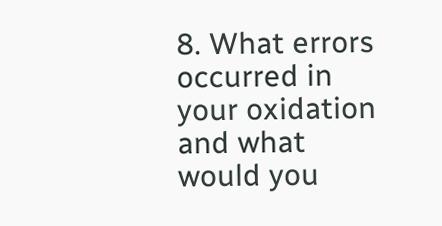8. What errors occurred in your oxidation and what would you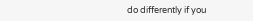do differently if you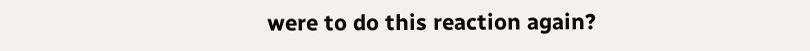were to do this reaction again?